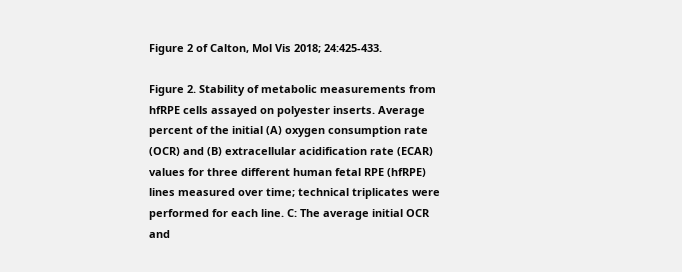Figure 2 of Calton, Mol Vis 2018; 24:425-433.

Figure 2. Stability of metabolic measurements from hfRPE cells assayed on polyester inserts. Average percent of the initial (A) oxygen consumption rate (OCR) and (B) extracellular acidification rate (ECAR) values for three different human fetal RPE (hfRPE) lines measured over time; technical triplicates were performed for each line. C: The average initial OCR and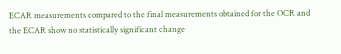ECAR measurements compared to the final measurements obtained for the OCR and the ECAR show no statistically significant change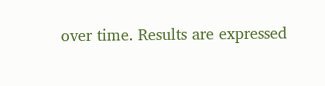over time. Results are expressed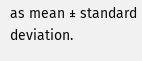as mean ± standard deviation.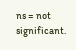ns = not significant.